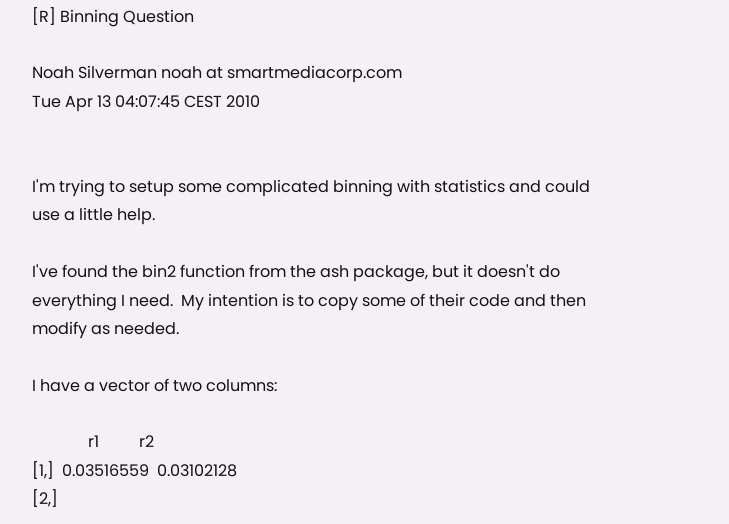[R] Binning Question

Noah Silverman noah at smartmediacorp.com
Tue Apr 13 04:07:45 CEST 2010


I'm trying to setup some complicated binning with statistics and could
use a little help.

I've found the bin2 function from the ash package, but it doesn't do
everything I need.  My intention is to copy some of their code and then
modify as needed.

I have a vector of two columns:

              r1          r2
[1,]  0.03516559  0.03102128
[2,]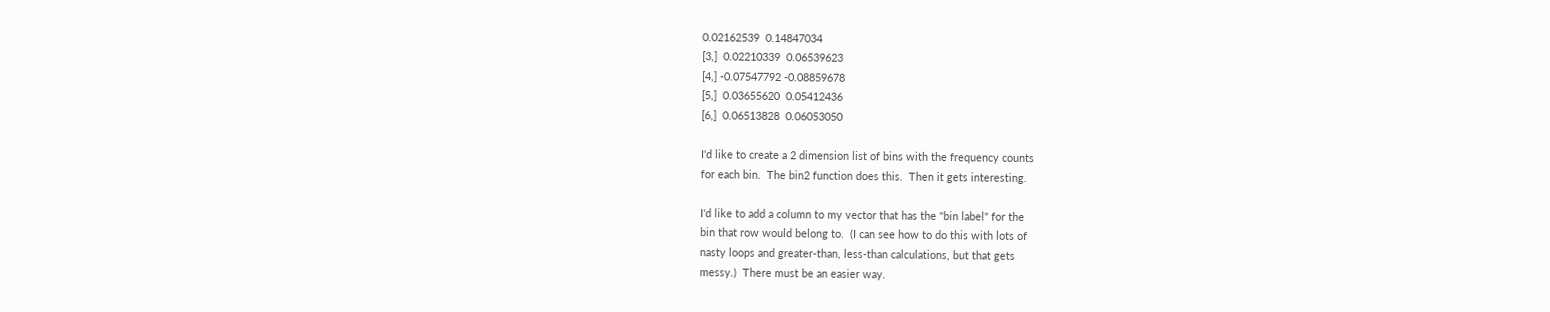0.02162539  0.14847034
[3,]  0.02210339  0.06539623
[4,] -0.07547792 -0.08859678
[5,]  0.03655620  0.05412436
[6,]  0.06513828  0.06053050

I'd like to create a 2 dimension list of bins with the frequency counts
for each bin.  The bin2 function does this.  Then it gets interesting.

I'd like to add a column to my vector that has the "bin label" for the
bin that row would belong to.  (I can see how to do this with lots of
nasty loops and greater-than, less-than calculations, but that gets
messy.)  There must be an easier way.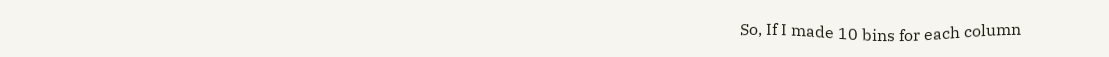So, If I made 10 bins for each column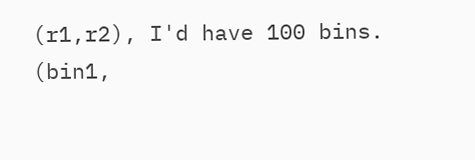(r1,r2), I'd have 100 bins.
(bin1,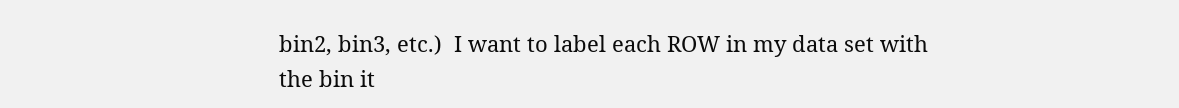bin2, bin3, etc.)  I want to label each ROW in my data set with
the bin it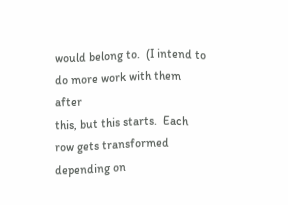would belong to.  (I intend to do more work with them after
this, but this starts.  Each row gets transformed depending on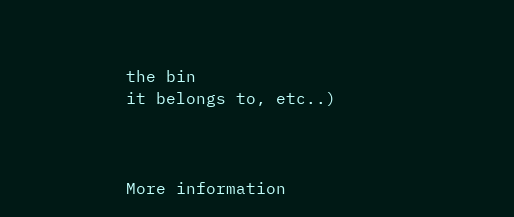the bin
it belongs to, etc..)



More information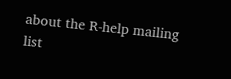about the R-help mailing list